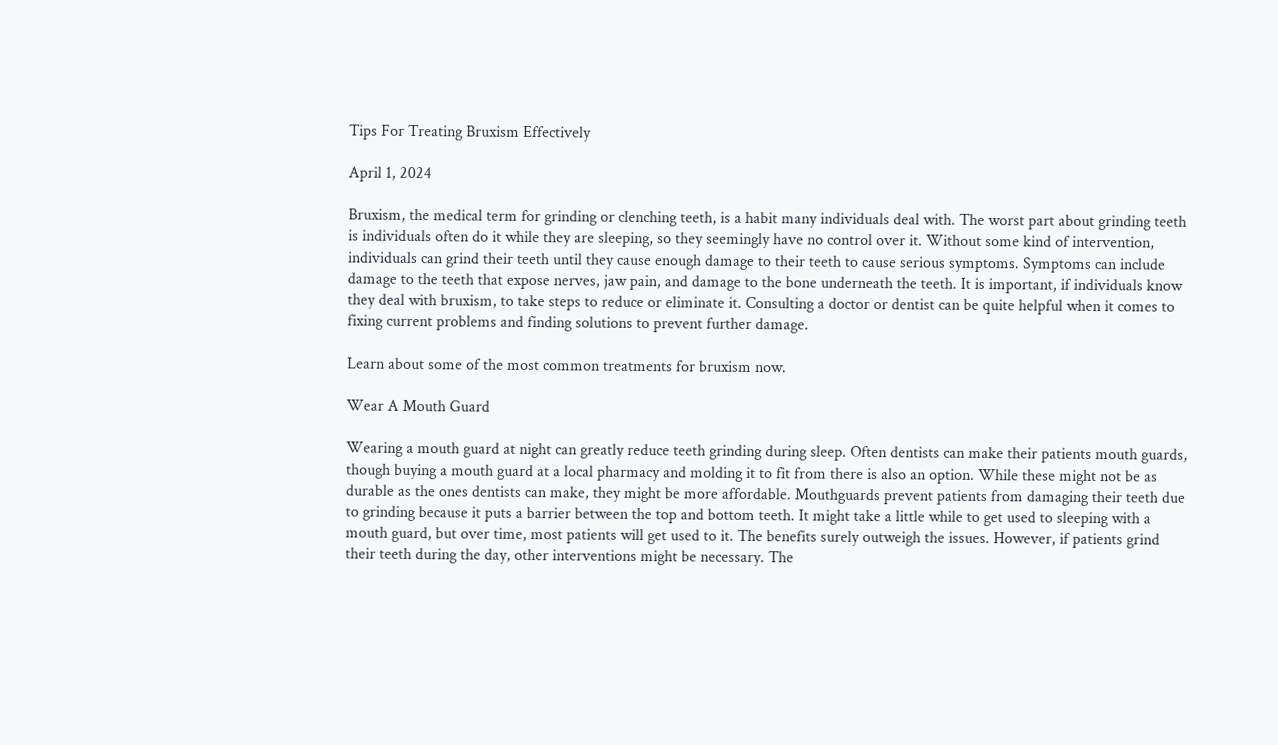Tips For Treating Bruxism Effectively

April 1, 2024

Bruxism, the medical term for grinding or clenching teeth, is a habit many individuals deal with. The worst part about grinding teeth is individuals often do it while they are sleeping, so they seemingly have no control over it. Without some kind of intervention, individuals can grind their teeth until they cause enough damage to their teeth to cause serious symptoms. Symptoms can include damage to the teeth that expose nerves, jaw pain, and damage to the bone underneath the teeth. It is important, if individuals know they deal with bruxism, to take steps to reduce or eliminate it. Consulting a doctor or dentist can be quite helpful when it comes to fixing current problems and finding solutions to prevent further damage.

Learn about some of the most common treatments for bruxism now.

Wear A Mouth Guard

Wearing a mouth guard at night can greatly reduce teeth grinding during sleep. Often dentists can make their patients mouth guards, though buying a mouth guard at a local pharmacy and molding it to fit from there is also an option. While these might not be as durable as the ones dentists can make, they might be more affordable. Mouthguards prevent patients from damaging their teeth due to grinding because it puts a barrier between the top and bottom teeth. It might take a little while to get used to sleeping with a mouth guard, but over time, most patients will get used to it. The benefits surely outweigh the issues. However, if patients grind their teeth during the day, other interventions might be necessary. The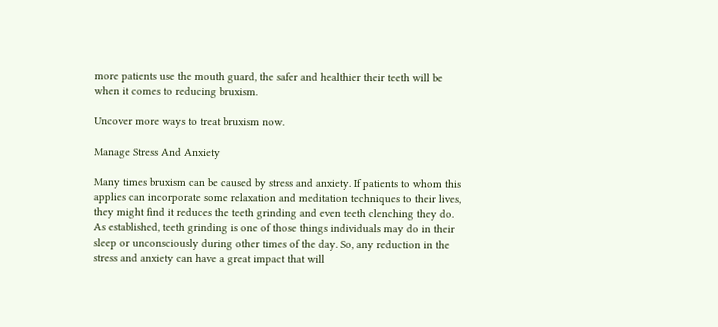more patients use the mouth guard, the safer and healthier their teeth will be when it comes to reducing bruxism.

Uncover more ways to treat bruxism now.

Manage Stress And Anxiety

Many times bruxism can be caused by stress and anxiety. If patients to whom this applies can incorporate some relaxation and meditation techniques to their lives, they might find it reduces the teeth grinding and even teeth clenching they do. As established, teeth grinding is one of those things individuals may do in their sleep or unconsciously during other times of the day. So, any reduction in the stress and anxiety can have a great impact that will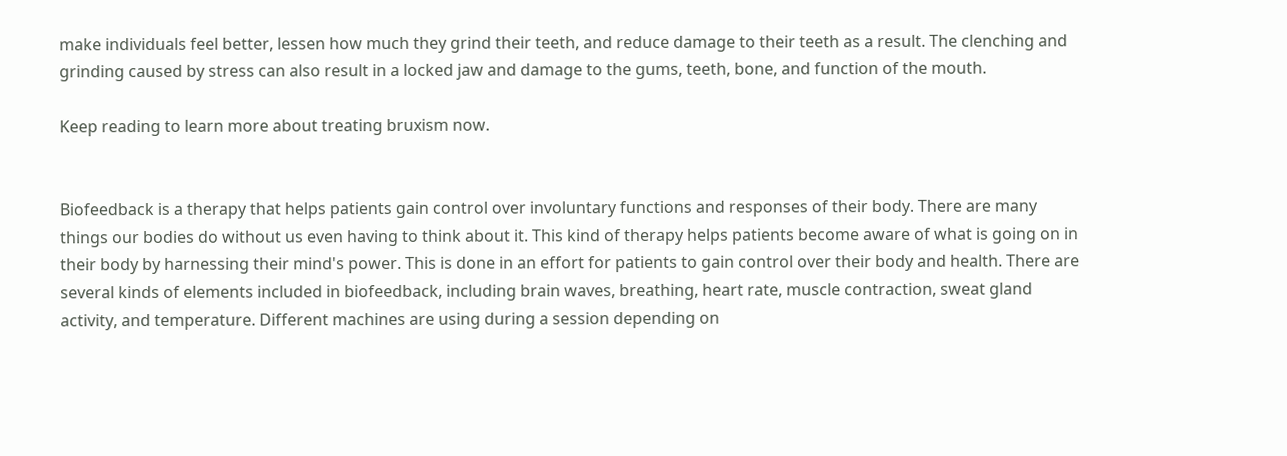make individuals feel better, lessen how much they grind their teeth, and reduce damage to their teeth as a result. The clenching and grinding caused by stress can also result in a locked jaw and damage to the gums, teeth, bone, and function of the mouth.

Keep reading to learn more about treating bruxism now.


Biofeedback is a therapy that helps patients gain control over involuntary functions and responses of their body. There are many things our bodies do without us even having to think about it. This kind of therapy helps patients become aware of what is going on in their body by harnessing their mind's power. This is done in an effort for patients to gain control over their body and health. There are several kinds of elements included in biofeedback, including brain waves, breathing, heart rate, muscle contraction, sweat gland activity, and temperature. Different machines are using during a session depending on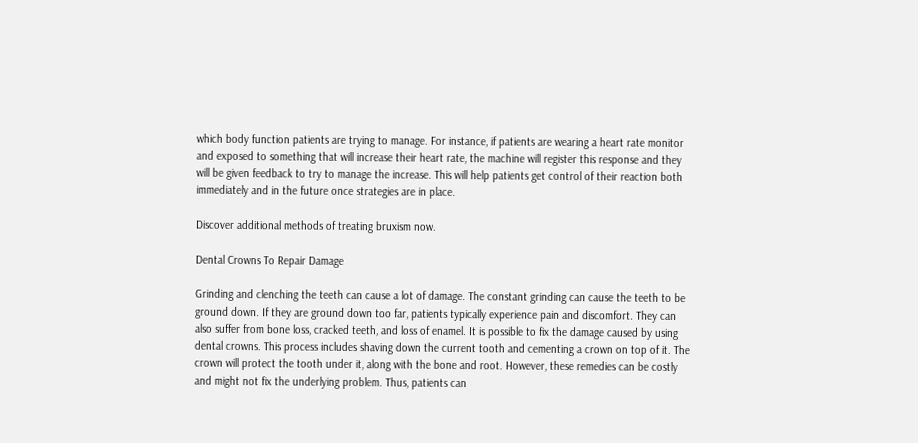which body function patients are trying to manage. For instance, if patients are wearing a heart rate monitor and exposed to something that will increase their heart rate, the machine will register this response and they will be given feedback to try to manage the increase. This will help patients get control of their reaction both immediately and in the future once strategies are in place.

Discover additional methods of treating bruxism now.

Dental Crowns To Repair Damage

Grinding and clenching the teeth can cause a lot of damage. The constant grinding can cause the teeth to be ground down. If they are ground down too far, patients typically experience pain and discomfort. They can also suffer from bone loss, cracked teeth, and loss of enamel. It is possible to fix the damage caused by using dental crowns. This process includes shaving down the current tooth and cementing a crown on top of it. The crown will protect the tooth under it, along with the bone and root. However, these remedies can be costly and might not fix the underlying problem. Thus, patients can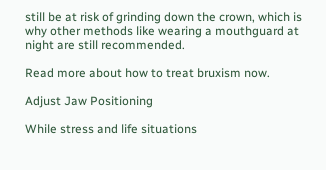still be at risk of grinding down the crown, which is why other methods like wearing a mouthguard at night are still recommended.

Read more about how to treat bruxism now.

Adjust Jaw Positioning

While stress and life situations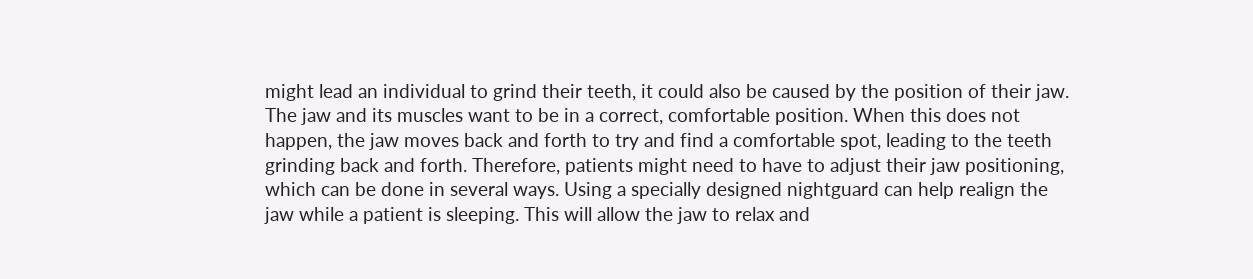might lead an individual to grind their teeth, it could also be caused by the position of their jaw. The jaw and its muscles want to be in a correct, comfortable position. When this does not happen, the jaw moves back and forth to try and find a comfortable spot, leading to the teeth grinding back and forth. Therefore, patients might need to have to adjust their jaw positioning, which can be done in several ways. Using a specially designed nightguard can help realign the jaw while a patient is sleeping. This will allow the jaw to relax and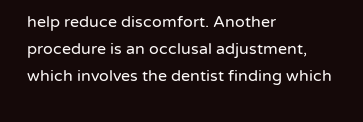help reduce discomfort. Another procedure is an occlusal adjustment, which involves the dentist finding which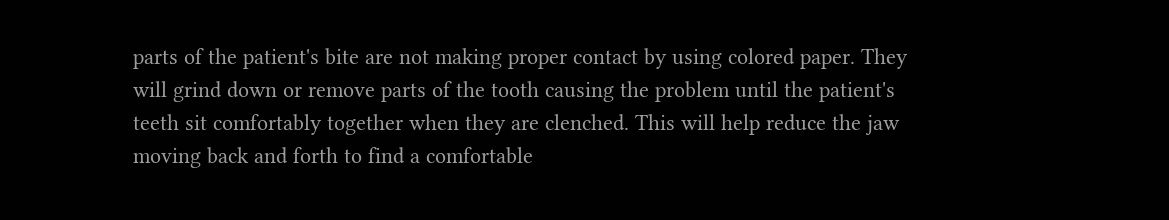parts of the patient's bite are not making proper contact by using colored paper. They will grind down or remove parts of the tooth causing the problem until the patient's teeth sit comfortably together when they are clenched. This will help reduce the jaw moving back and forth to find a comfortable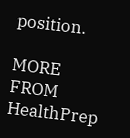position.

MORE FROM HealthPrep